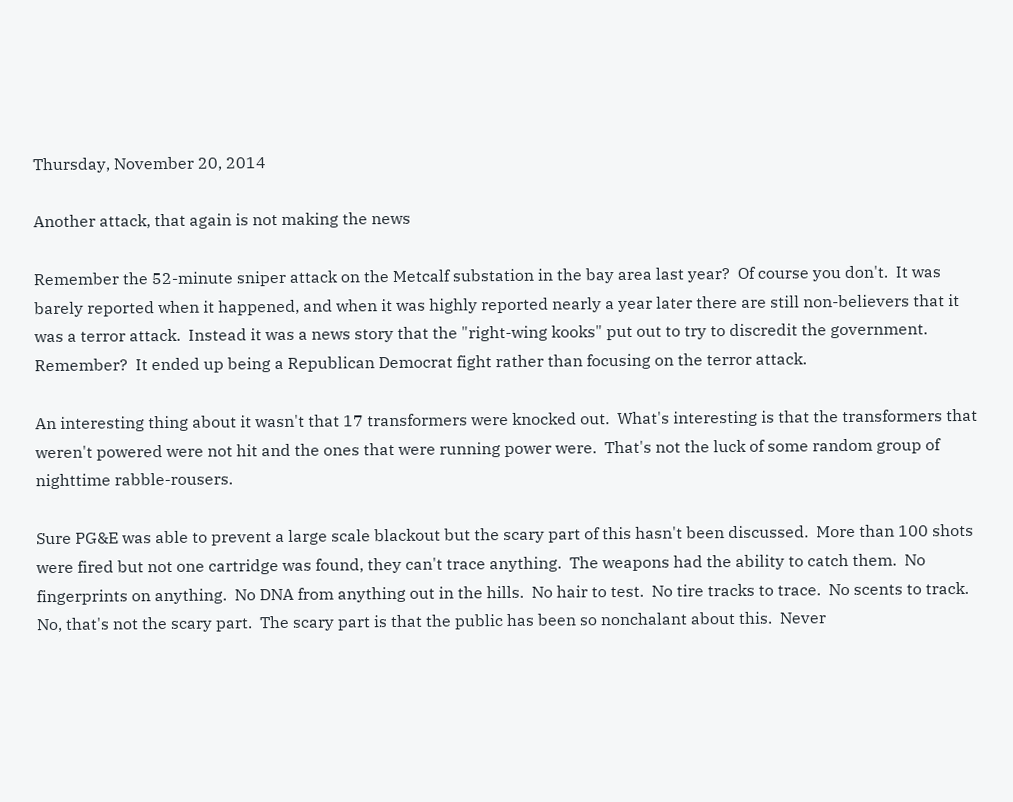Thursday, November 20, 2014

Another attack, that again is not making the news

Remember the 52-minute sniper attack on the Metcalf substation in the bay area last year?  Of course you don't.  It was barely reported when it happened, and when it was highly reported nearly a year later there are still non-believers that it was a terror attack.  Instead it was a news story that the "right-wing kooks" put out to try to discredit the government. Remember?  It ended up being a Republican Democrat fight rather than focusing on the terror attack.

An interesting thing about it wasn't that 17 transformers were knocked out.  What's interesting is that the transformers that weren't powered were not hit and the ones that were running power were.  That's not the luck of some random group of nighttime rabble-rousers.

Sure PG&E was able to prevent a large scale blackout but the scary part of this hasn't been discussed.  More than 100 shots were fired but not one cartridge was found, they can't trace anything.  The weapons had the ability to catch them.  No fingerprints on anything.  No DNA from anything out in the hills.  No hair to test.  No tire tracks to trace.  No scents to track.  No, that's not the scary part.  The scary part is that the public has been so nonchalant about this.  Never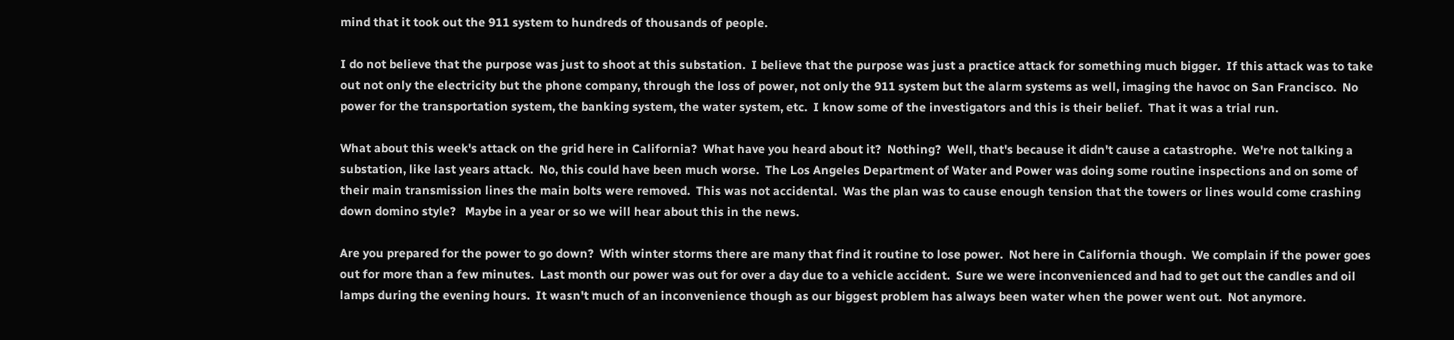mind that it took out the 911 system to hundreds of thousands of people.

I do not believe that the purpose was just to shoot at this substation.  I believe that the purpose was just a practice attack for something much bigger.  If this attack was to take out not only the electricity but the phone company, through the loss of power, not only the 911 system but the alarm systems as well, imaging the havoc on San Francisco.  No power for the transportation system, the banking system, the water system, etc.  I know some of the investigators and this is their belief.  That it was a trial run.

What about this week's attack on the grid here in California?  What have you heard about it?  Nothing?  Well, that's because it didn't cause a catastrophe.  We're not talking a substation, like last years attack.  No, this could have been much worse.  The Los Angeles Department of Water and Power was doing some routine inspections and on some of their main transmission lines the main bolts were removed.  This was not accidental.  Was the plan was to cause enough tension that the towers or lines would come crashing down domino style?   Maybe in a year or so we will hear about this in the news.

Are you prepared for the power to go down?  With winter storms there are many that find it routine to lose power.  Not here in California though.  We complain if the power goes out for more than a few minutes.  Last month our power was out for over a day due to a vehicle accident.  Sure we were inconvenienced and had to get out the candles and oil lamps during the evening hours.  It wasn't much of an inconvenience though as our biggest problem has always been water when the power went out.  Not anymore.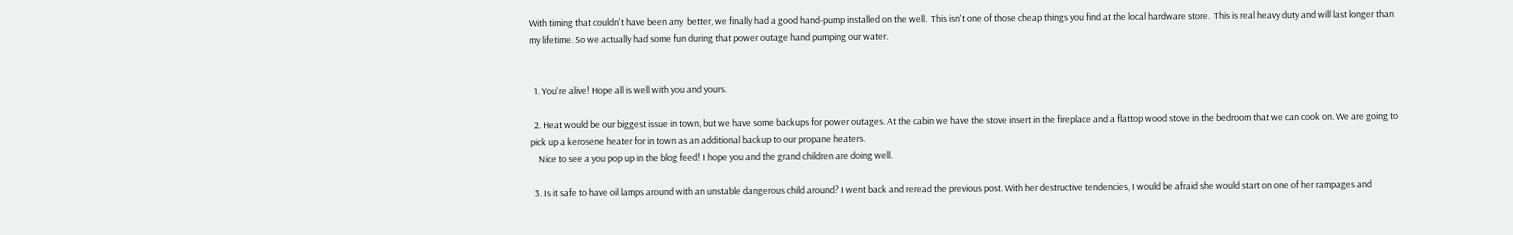With timing that couldn't have been any  better, we finally had a good hand-pump installed on the well.  This isn't one of those cheap things you find at the local hardware store.  This is real heavy duty and will last longer than my lifetime. So we actually had some fun during that power outage hand pumping our water.


  1. You're alive! Hope all is well with you and yours.

  2. Heat would be our biggest issue in town, but we have some backups for power outages. At the cabin we have the stove insert in the fireplace and a flattop wood stove in the bedroom that we can cook on. We are going to pick up a kerosene heater for in town as an additional backup to our propane heaters.
    Nice to see a you pop up in the blog feed! I hope you and the grand children are doing well.

  3. Is it safe to have oil lamps around with an unstable dangerous child around? I went back and reread the previous post. With her destructive tendencies, I would be afraid she would start on one of her rampages and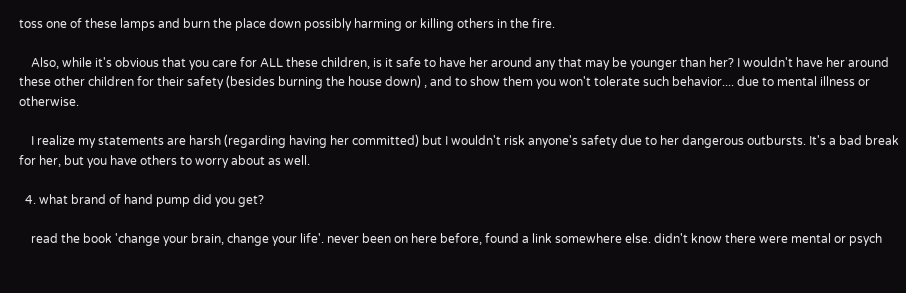toss one of these lamps and burn the place down possibly harming or killing others in the fire.

    Also, while it's obvious that you care for ALL these children, is it safe to have her around any that may be younger than her? I wouldn't have her around these other children for their safety (besides burning the house down) , and to show them you won't tolerate such behavior.... due to mental illness or otherwise.

    I realize my statements are harsh (regarding having her committed) but I wouldn't risk anyone's safety due to her dangerous outbursts. It's a bad break for her, but you have others to worry about as well.

  4. what brand of hand pump did you get?

    read the book 'change your brain, change your life'. never been on here before, found a link somewhere else. didn't know there were mental or psych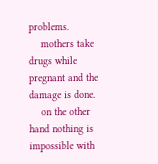problems.
    mothers take drugs while pregnant and the damage is done.
    on the other hand nothing is impossible with